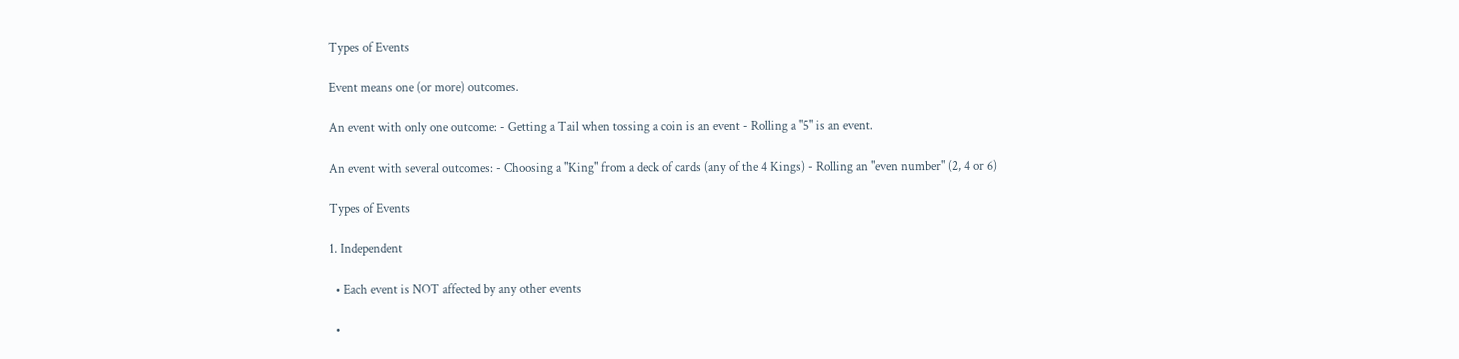Types of Events

Event means one (or more) outcomes.

An event with only one outcome: - Getting a Tail when tossing a coin is an event - Rolling a "5" is an event.

An event with several outcomes: - Choosing a "King" from a deck of cards (any of the 4 Kings) - Rolling an "even number" (2, 4 or 6)

Types of Events

1. Independent

  • Each event is NOT affected by any other events

  •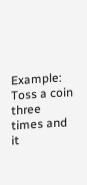Example: Toss a coin three times and it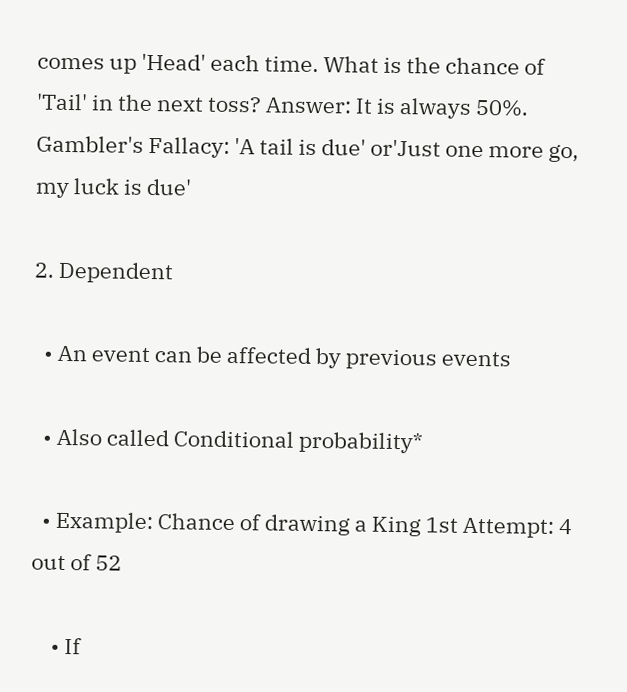comes up 'Head' each time. What is the chance of 'Tail' in the next toss? Answer: It is always 50%. Gambler's Fallacy: 'A tail is due' or'Just one more go, my luck is due'

2. Dependent

  • An event can be affected by previous events

  • Also called Conditional probability*

  • Example: Chance of drawing a King 1st Attempt: 4 out of 52

    • If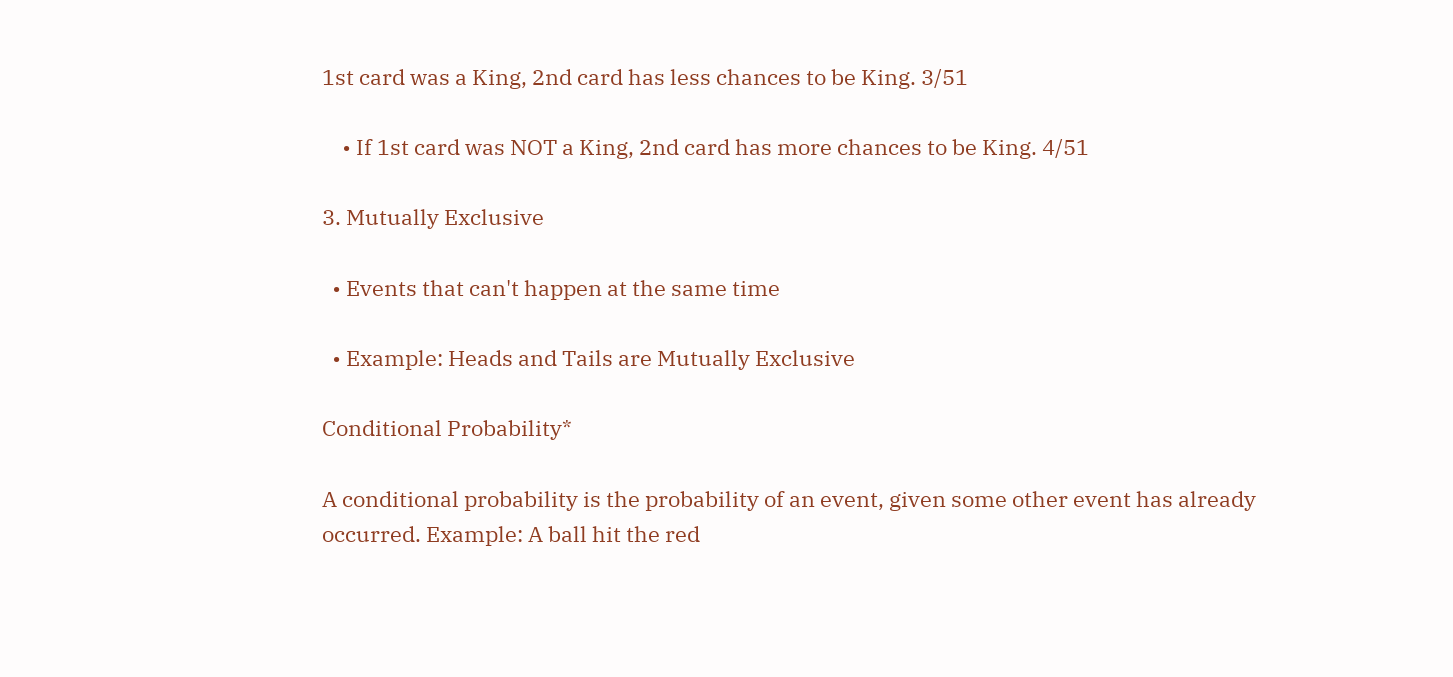1st card was a King, 2nd card has less chances to be King. 3/51

    • If 1st card was NOT a King, 2nd card has more chances to be King. 4/51

3. Mutually Exclusive

  • Events that can't happen at the same time

  • Example: Heads and Tails are Mutually Exclusive

Conditional Probability*

A conditional probability is the probability of an event, given some other event has already occurred. Example: A ball hit the red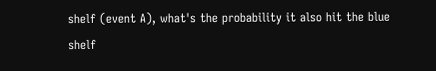shelf (event A), what's the probability it also hit the blue shelf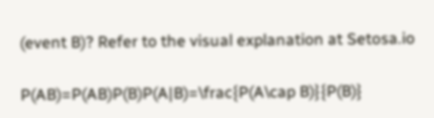(event B)? Refer to the visual explanation at Setosa.io

P(AB)=P(AB)P(B)P(A|B)=\frac{P(A\cap B)}{P(B)}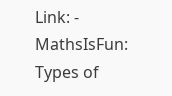Link: - MathsIsFun: Types of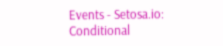Events - Setosa.io: Conditional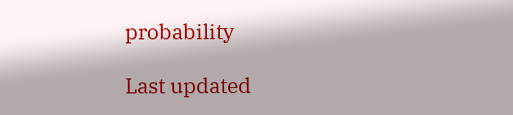probability

Last updated